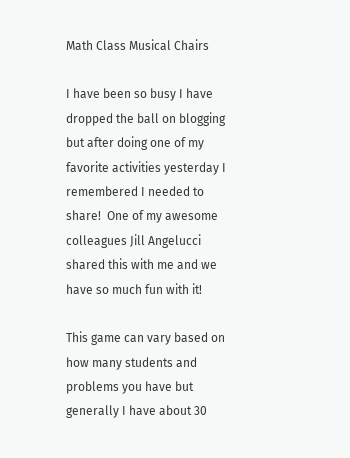Math Class Musical Chairs

I have been so busy I have dropped the ball on blogging but after doing one of my favorite activities yesterday I remembered I needed to share!  One of my awesome colleagues Jill Angelucci shared this with me and we have so much fun with it!

This game can vary based on how many students and problems you have but generally I have about 30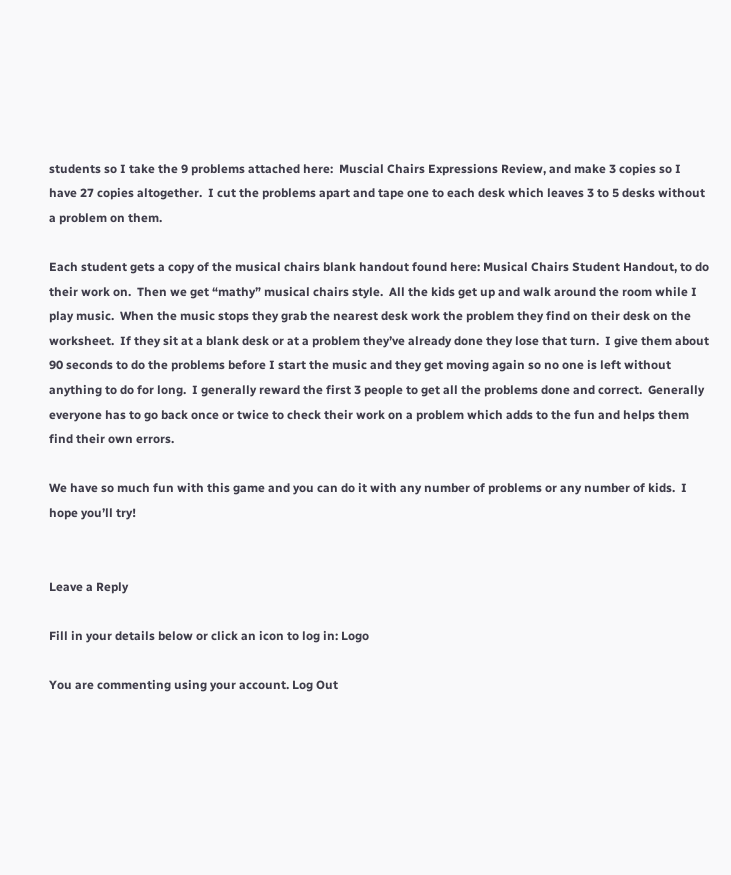students so I take the 9 problems attached here:  Muscial Chairs Expressions Review, and make 3 copies so I have 27 copies altogether.  I cut the problems apart and tape one to each desk which leaves 3 to 5 desks without a problem on them.

Each student gets a copy of the musical chairs blank handout found here: Musical Chairs Student Handout, to do their work on.  Then we get “mathy” musical chairs style.  All the kids get up and walk around the room while I play music.  When the music stops they grab the nearest desk work the problem they find on their desk on the worksheet.  If they sit at a blank desk or at a problem they’ve already done they lose that turn.  I give them about 90 seconds to do the problems before I start the music and they get moving again so no one is left without anything to do for long.  I generally reward the first 3 people to get all the problems done and correct.  Generally everyone has to go back once or twice to check their work on a problem which adds to the fun and helps them find their own errors.

We have so much fun with this game and you can do it with any number of problems or any number of kids.  I hope you’ll try!


Leave a Reply

Fill in your details below or click an icon to log in: Logo

You are commenting using your account. Log Out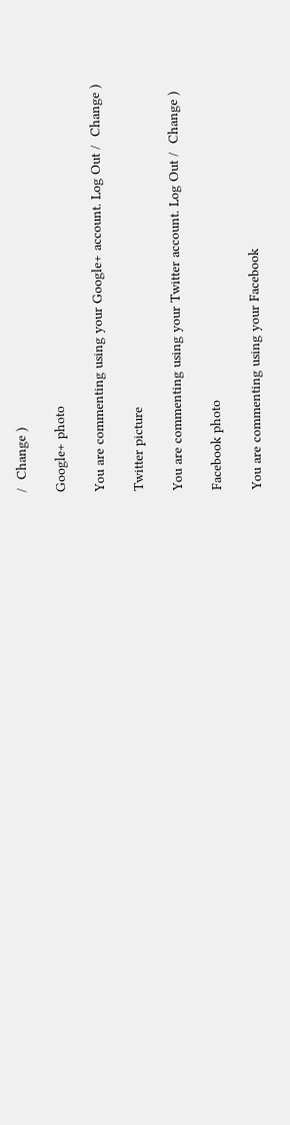/  Change )

Google+ photo

You are commenting using your Google+ account. Log Out /  Change )

Twitter picture

You are commenting using your Twitter account. Log Out /  Change )

Facebook photo

You are commenting using your Facebook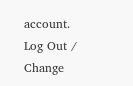account. Log Out /  Change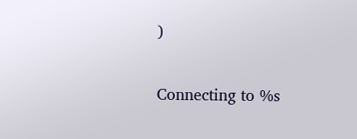)


Connecting to %s